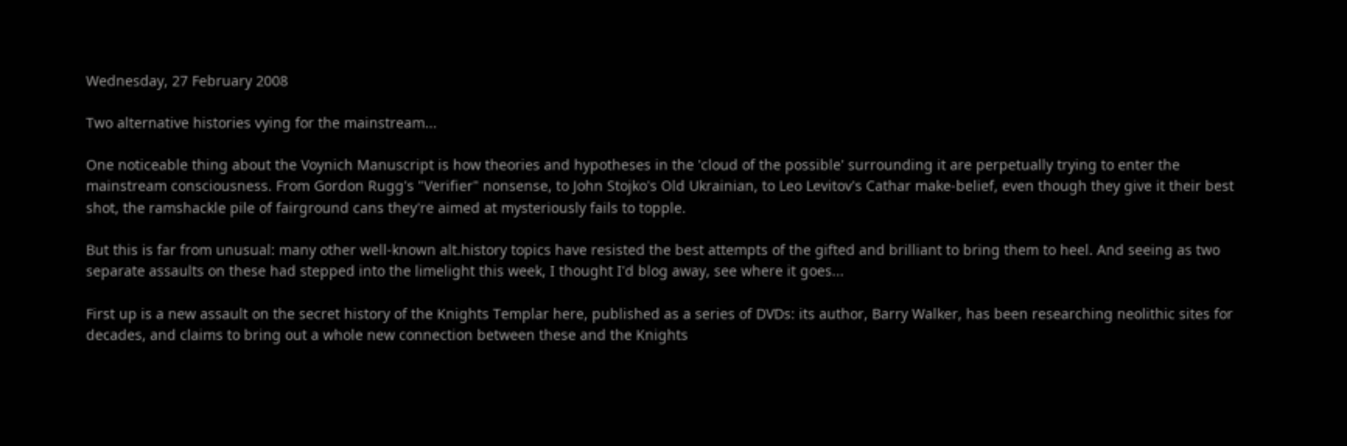Wednesday, 27 February 2008

Two alternative histories vying for the mainstream...

One noticeable thing about the Voynich Manuscript is how theories and hypotheses in the 'cloud of the possible' surrounding it are perpetually trying to enter the mainstream consciousness. From Gordon Rugg's "Verifier" nonsense, to John Stojko's Old Ukrainian, to Leo Levitov's Cathar make-belief, even though they give it their best shot, the ramshackle pile of fairground cans they're aimed at mysteriously fails to topple.

But this is far from unusual: many other well-known alt.history topics have resisted the best attempts of the gifted and brilliant to bring them to heel. And seeing as two separate assaults on these had stepped into the limelight this week, I thought I'd blog away, see where it goes...

First up is a new assault on the secret history of the Knights Templar here, published as a series of DVDs: its author, Barry Walker, has been researching neolithic sites for decades, and claims to bring out a whole new connection between these and the Knights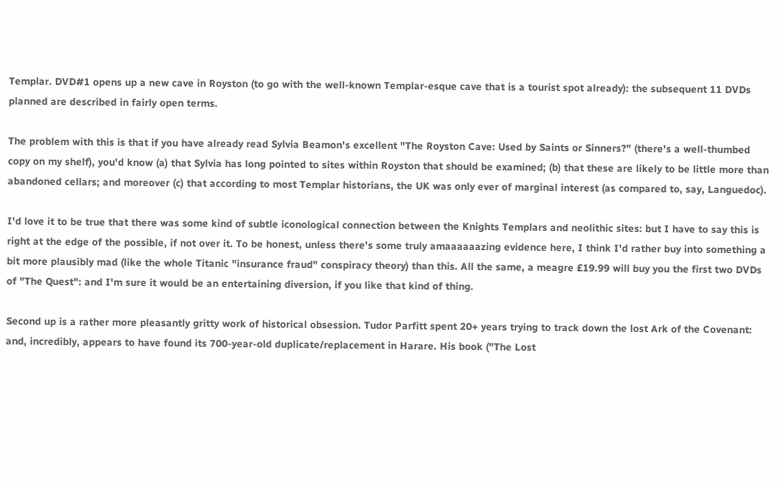Templar. DVD#1 opens up a new cave in Royston (to go with the well-known Templar-esque cave that is a tourist spot already): the subsequent 11 DVDs planned are described in fairly open terms.

The problem with this is that if you have already read Sylvia Beamon's excellent "The Royston Cave: Used by Saints or Sinners?" (there's a well-thumbed copy on my shelf), you'd know (a) that Sylvia has long pointed to sites within Royston that should be examined; (b) that these are likely to be little more than abandoned cellars; and moreover (c) that according to most Templar historians, the UK was only ever of marginal interest (as compared to, say, Languedoc).

I'd love it to be true that there was some kind of subtle iconological connection between the Knights Templars and neolithic sites: but I have to say this is right at the edge of the possible, if not over it. To be honest, unless there's some truly amaaaaaazing evidence here, I think I'd rather buy into something a bit more plausibly mad (like the whole Titanic "insurance fraud" conspiracy theory) than this. All the same, a meagre £19.99 will buy you the first two DVDs of "The Quest": and I'm sure it would be an entertaining diversion, if you like that kind of thing.

Second up is a rather more pleasantly gritty work of historical obsession. Tudor Parfitt spent 20+ years trying to track down the lost Ark of the Covenant: and, incredibly, appears to have found its 700-year-old duplicate/replacement in Harare. His book ("The Lost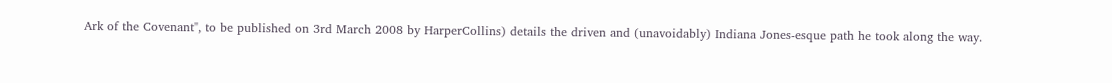Ark of the Covenant", to be published on 3rd March 2008 by HarperCollins) details the driven and (unavoidably) Indiana Jones-esque path he took along the way.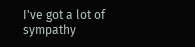I've got a lot of sympathy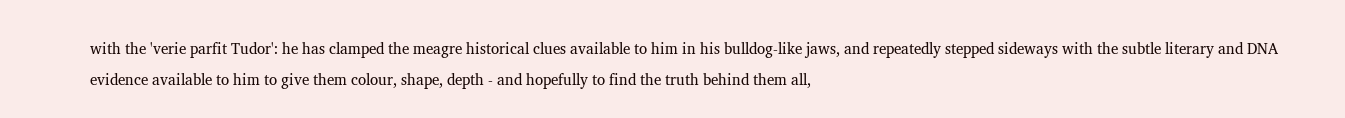with the 'verie parfit Tudor': he has clamped the meagre historical clues available to him in his bulldog-like jaws, and repeatedly stepped sideways with the subtle literary and DNA evidence available to him to give them colour, shape, depth - and hopefully to find the truth behind them all,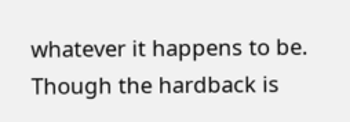whatever it happens to be. Though the hardback is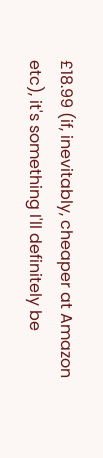£18.99 (if, inevitably, cheaper at Amazon etc), it's something I'll definitely be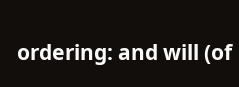ordering: and will (of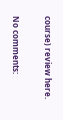course) review here.

No comments: